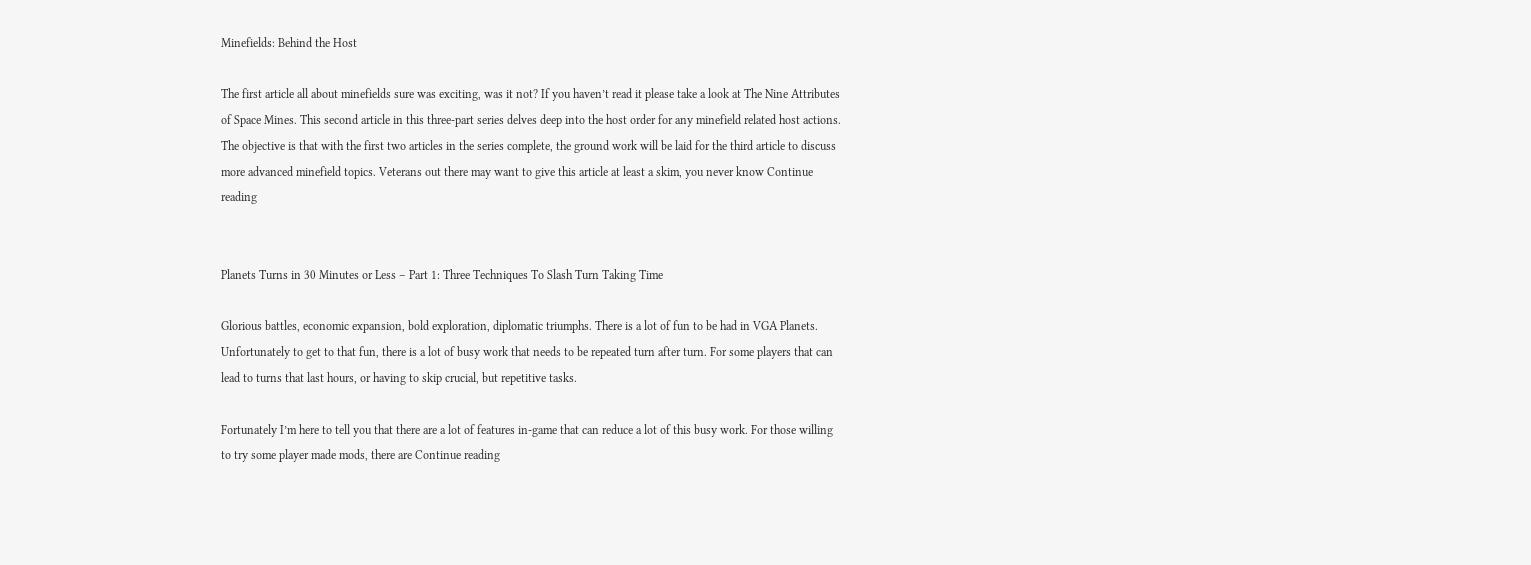Minefields: Behind the Host

The first article all about minefields sure was exciting, was it not? If you haven’t read it please take a look at The Nine Attributes of Space Mines. This second article in this three-part series delves deep into the host order for any minefield related host actions. The objective is that with the first two articles in the series complete, the ground work will be laid for the third article to discuss more advanced minefield topics. Veterans out there may want to give this article at least a skim, you never know Continue reading


Planets Turns in 30 Minutes or Less – Part 1: Three Techniques To Slash Turn Taking Time

Glorious battles, economic expansion, bold exploration, diplomatic triumphs. There is a lot of fun to be had in VGA Planets. Unfortunately to get to that fun, there is a lot of busy work that needs to be repeated turn after turn. For some players that can lead to turns that last hours, or having to skip crucial, but repetitive tasks.

Fortunately I’m here to tell you that there are a lot of features in-game that can reduce a lot of this busy work. For those willing to try some player made mods, there are Continue reading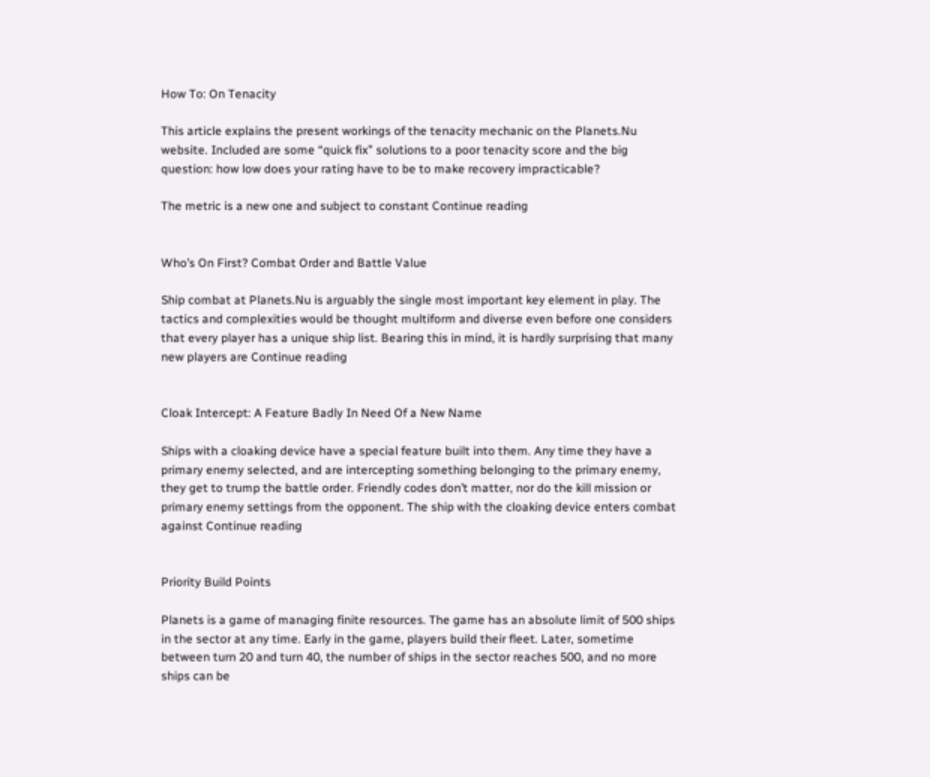How To: On Tenacity

This article explains the present workings of the tenacity mechanic on the Planets.Nu website. Included are some “quick fix” solutions to a poor tenacity score and the big question: how low does your rating have to be to make recovery impracticable?

The metric is a new one and subject to constant Continue reading


Who’s On First? Combat Order and Battle Value

Ship combat at Planets.Nu is arguably the single most important key element in play. The tactics and complexities would be thought multiform and diverse even before one considers that every player has a unique ship list. Bearing this in mind, it is hardly surprising that many new players are Continue reading


Cloak Intercept: A Feature Badly In Need Of a New Name

Ships with a cloaking device have a special feature built into them. Any time they have a primary enemy selected, and are intercepting something belonging to the primary enemy, they get to trump the battle order. Friendly codes don’t matter, nor do the kill mission or primary enemy settings from the opponent. The ship with the cloaking device enters combat against Continue reading


Priority Build Points

Planets is a game of managing finite resources. The game has an absolute limit of 500 ships in the sector at any time. Early in the game, players build their fleet. Later, sometime between turn 20 and turn 40, the number of ships in the sector reaches 500, and no more ships can be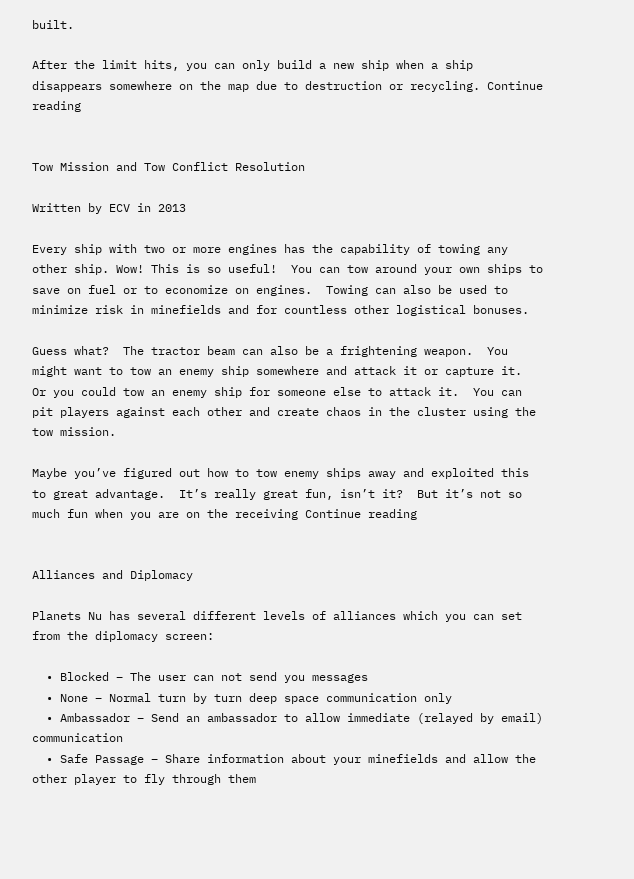built.

After the limit hits, you can only build a new ship when a ship disappears somewhere on the map due to destruction or recycling. Continue reading


Tow Mission and Tow Conflict Resolution

Written by ECV in 2013

Every ship with two or more engines has the capability of towing any other ship. Wow! This is so useful!  You can tow around your own ships to save on fuel or to economize on engines.  Towing can also be used to minimize risk in minefields and for countless other logistical bonuses.

Guess what?  The tractor beam can also be a frightening weapon.  You might want to tow an enemy ship somewhere and attack it or capture it.  Or you could tow an enemy ship for someone else to attack it.  You can pit players against each other and create chaos in the cluster using the tow mission.

Maybe you’ve figured out how to tow enemy ships away and exploited this to great advantage.  It’s really great fun, isn’t it?  But it’s not so much fun when you are on the receiving Continue reading


Alliances and Diplomacy

Planets Nu has several different levels of alliances which you can set from the diplomacy screen:

  • Blocked – The user can not send you messages
  • None – Normal turn by turn deep space communication only
  • Ambassador – Send an ambassador to allow immediate (relayed by email) communication
  • Safe Passage – Share information about your minefields and allow the other player to fly through them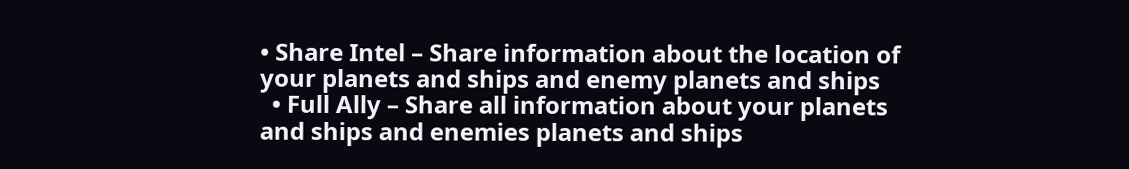• Share Intel – Share information about the location of your planets and ships and enemy planets and ships
  • Full Ally – Share all information about your planets and ships and enemies planets and ships